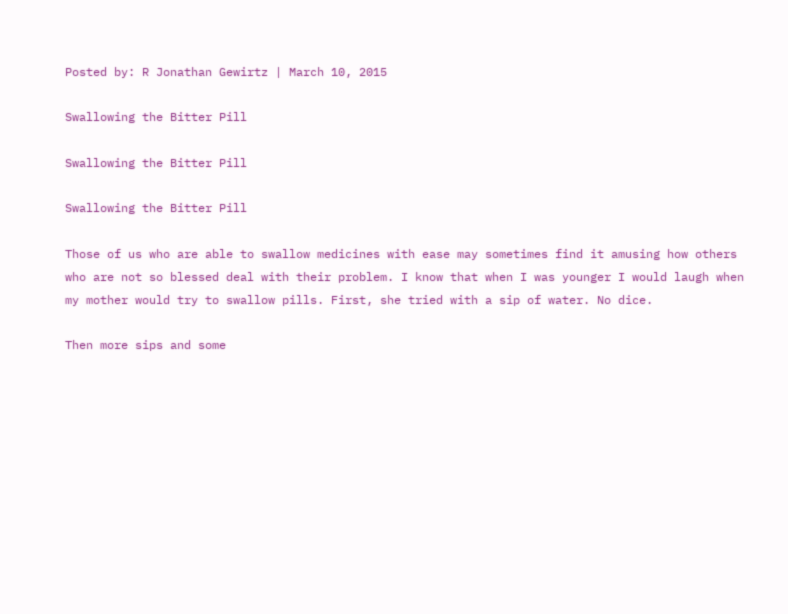Posted by: R Jonathan Gewirtz | March 10, 2015

Swallowing the Bitter Pill

Swallowing the Bitter Pill

Swallowing the Bitter Pill

Those of us who are able to swallow medicines with ease may sometimes find it amusing how others who are not so blessed deal with their problem. I know that when I was younger I would laugh when my mother would try to swallow pills. First, she tried with a sip of water. No dice.

Then more sips and some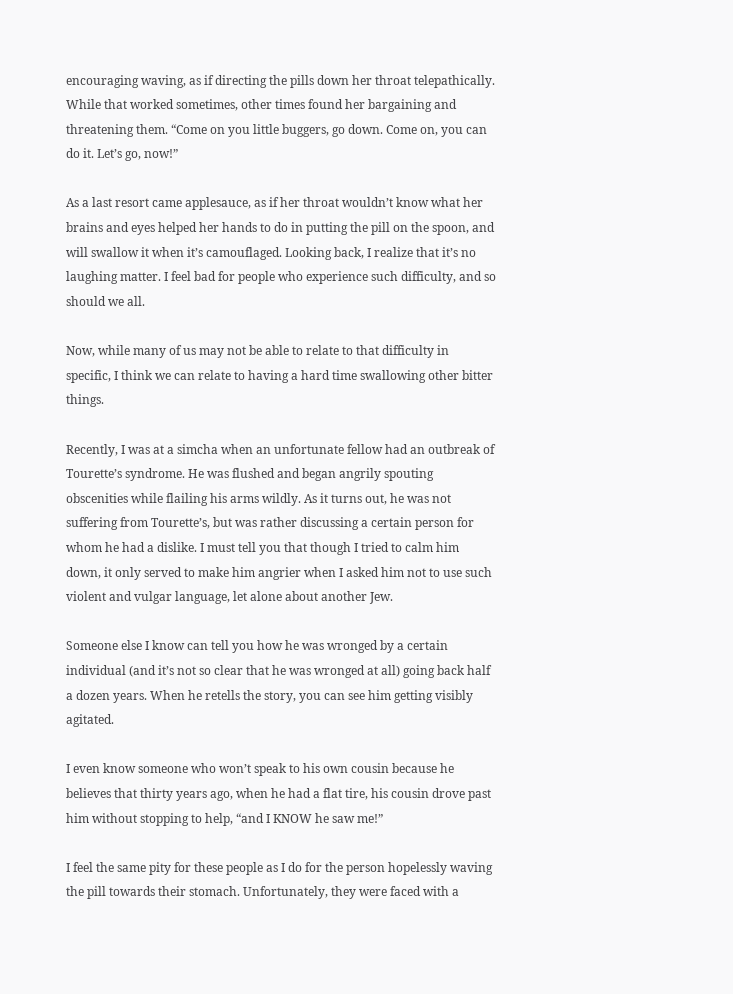encouraging waving, as if directing the pills down her throat telepathically.  While that worked sometimes, other times found her bargaining and threatening them. “Come on you little buggers, go down. Come on, you can do it. Let’s go, now!”

As a last resort came applesauce, as if her throat wouldn’t know what her brains and eyes helped her hands to do in putting the pill on the spoon, and will swallow it when it’s camouflaged. Looking back, I realize that it’s no laughing matter. I feel bad for people who experience such difficulty, and so should we all.

Now, while many of us may not be able to relate to that difficulty in specific, I think we can relate to having a hard time swallowing other bitter things.

Recently, I was at a simcha when an unfortunate fellow had an outbreak of Tourette’s syndrome. He was flushed and began angrily spouting obscenities while flailing his arms wildly. As it turns out, he was not suffering from Tourette’s, but was rather discussing a certain person for whom he had a dislike. I must tell you that though I tried to calm him down, it only served to make him angrier when I asked him not to use such violent and vulgar language, let alone about another Jew.

Someone else I know can tell you how he was wronged by a certain individual (and it’s not so clear that he was wronged at all) going back half a dozen years. When he retells the story, you can see him getting visibly agitated.

I even know someone who won’t speak to his own cousin because he believes that thirty years ago, when he had a flat tire, his cousin drove past him without stopping to help, “and I KNOW he saw me!”

I feel the same pity for these people as I do for the person hopelessly waving the pill towards their stomach. Unfortunately, they were faced with a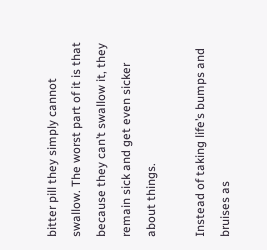bitter pill they simply cannot swallow. The worst part of it is that because they can’t swallow it, they remain sick and get even sicker about things.

Instead of taking life’s bumps and bruises as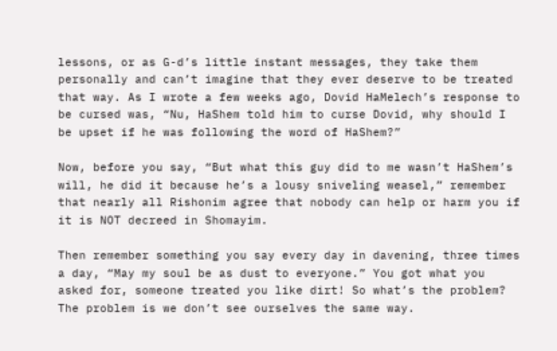lessons, or as G-d’s little instant messages, they take them personally and can’t imagine that they ever deserve to be treated that way. As I wrote a few weeks ago, Dovid HaMelech’s response to be cursed was, “Nu, HaShem told him to curse Dovid, why should I be upset if he was following the word of HaShem?”

Now, before you say, “But what this guy did to me wasn’t HaShem’s will, he did it because he’s a lousy sniveling weasel,” remember that nearly all Rishonim agree that nobody can help or harm you if it is NOT decreed in Shomayim.

Then remember something you say every day in davening, three times a day, “May my soul be as dust to everyone.” You got what you asked for, someone treated you like dirt! So what’s the problem? The problem is we don’t see ourselves the same way.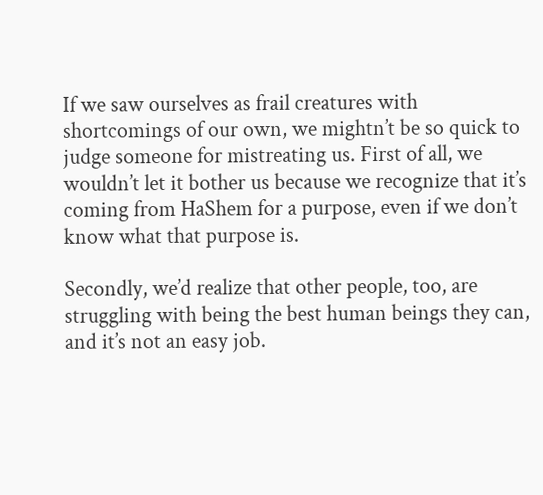If we saw ourselves as frail creatures with shortcomings of our own, we mightn’t be so quick to judge someone for mistreating us. First of all, we wouldn’t let it bother us because we recognize that it’s coming from HaShem for a purpose, even if we don’t know what that purpose is.

Secondly, we’d realize that other people, too, are struggling with being the best human beings they can, and it’s not an easy job.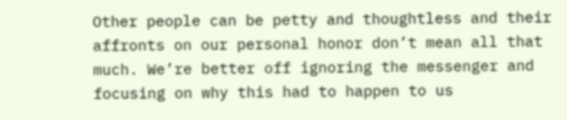Other people can be petty and thoughtless and their affronts on our personal honor don’t mean all that much. We’re better off ignoring the messenger and focusing on why this had to happen to us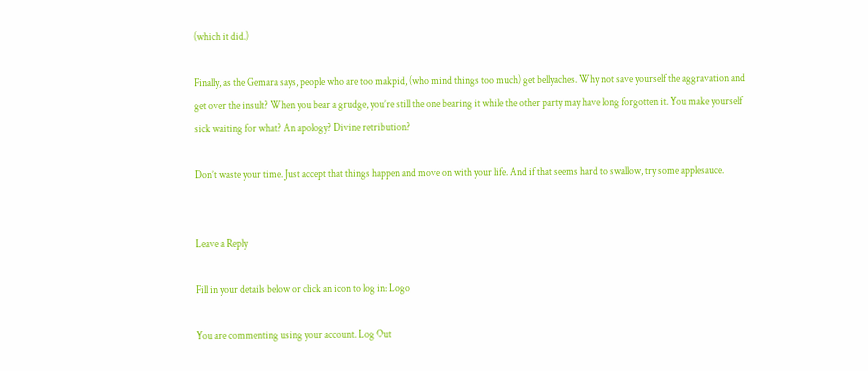(which it did.)

Finally, as the Gemara says, people who are too makpid, (who mind things too much) get bellyaches. Why not save yourself the aggravation and get over the insult? When you bear a grudge, you’re still the one bearing it while the other party may have long forgotten it. You make yourself sick waiting for what? An apology? Divine retribution?

Don’t waste your time. Just accept that things happen and move on with your life. And if that seems hard to swallow, try some applesauce.


Leave a Reply

Fill in your details below or click an icon to log in: Logo

You are commenting using your account. Log Out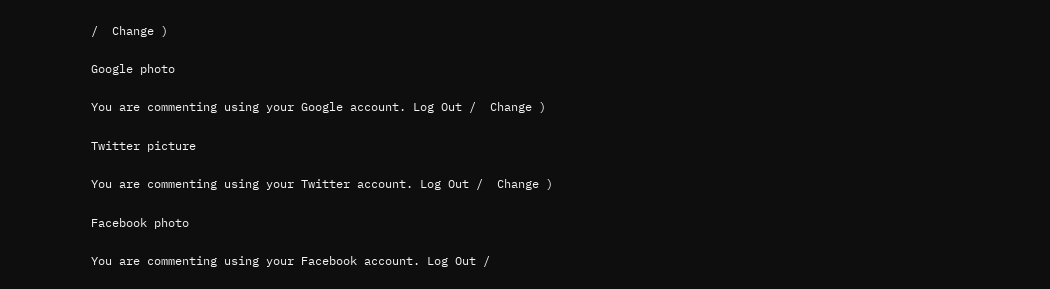/  Change )

Google photo

You are commenting using your Google account. Log Out /  Change )

Twitter picture

You are commenting using your Twitter account. Log Out /  Change )

Facebook photo

You are commenting using your Facebook account. Log Out /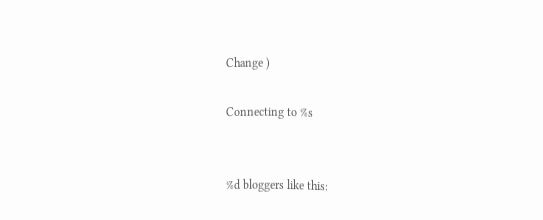Change )

Connecting to %s


%d bloggers like this: